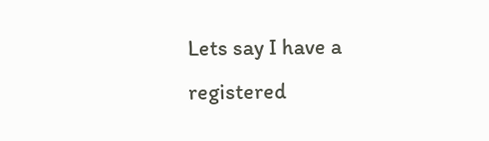Lets say I have a registered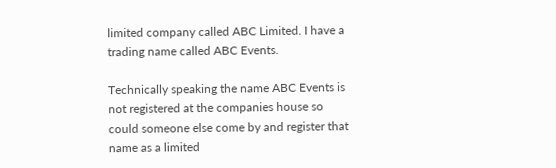limited company called ABC Limited. I have a trading name called ABC Events.

Technically speaking the name ABC Events is not registered at the companies house so could someone else come by and register that name as a limited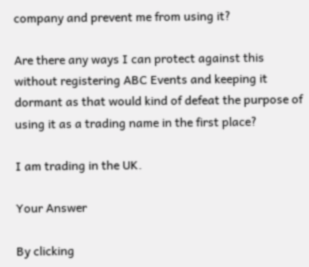company and prevent me from using it?

Are there any ways I can protect against this without registering ABC Events and keeping it dormant as that would kind of defeat the purpose of using it as a trading name in the first place?

I am trading in the UK.

Your Answer

By clicking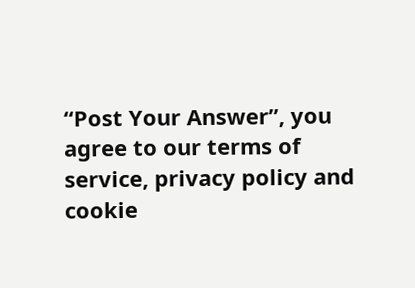“Post Your Answer”, you agree to our terms of service, privacy policy and cookie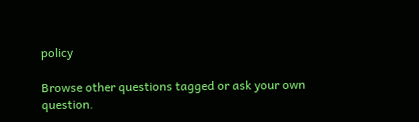policy

Browse other questions tagged or ask your own question.